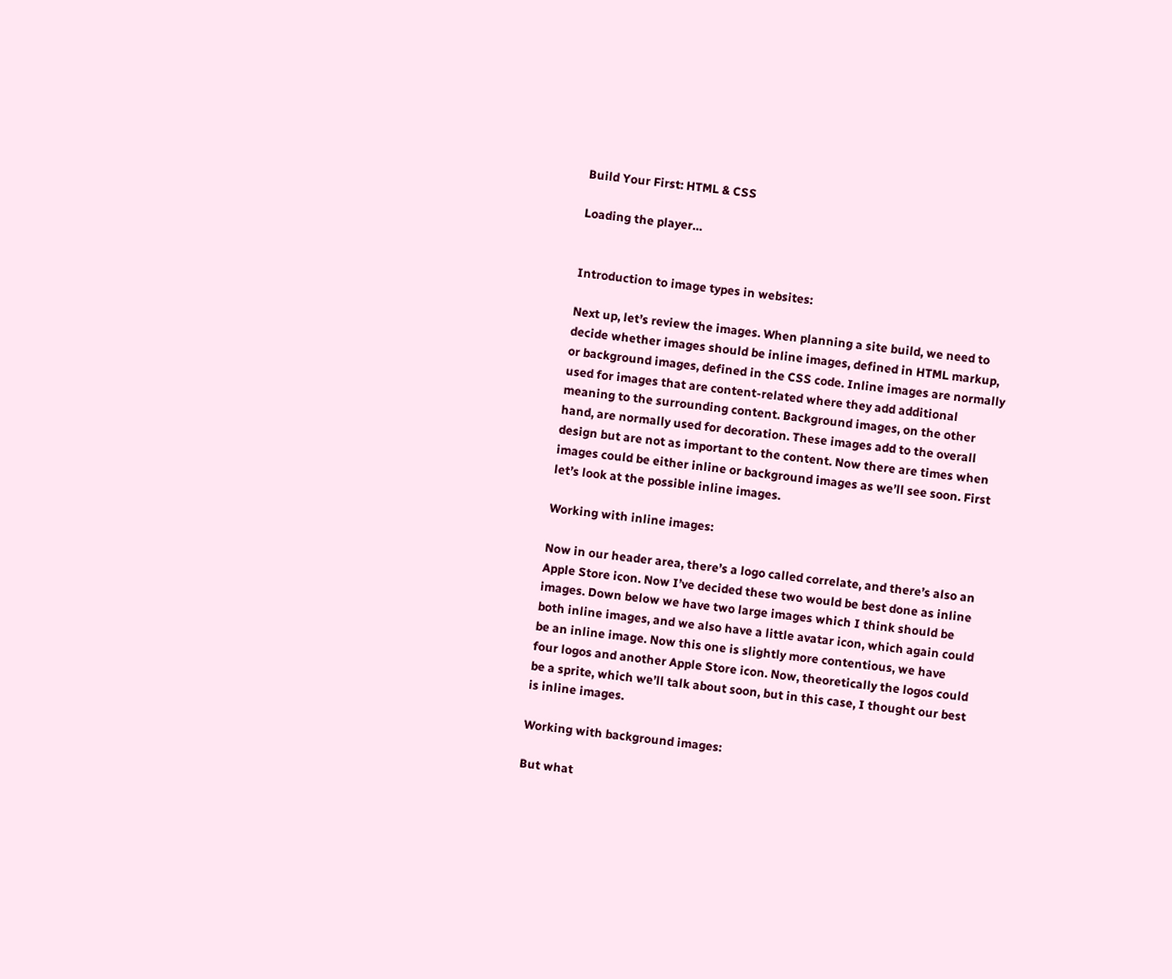Build Your First: HTML & CSS

Loading the player…


Introduction to image types in websites:

Next up, let’s review the images. When planning a site build, we need to decide whether images should be inline images, defined in HTML markup, or background images, defined in the CSS code. Inline images are normally used for images that are content-related where they add additional meaning to the surrounding content. Background images, on the other hand, are normally used for decoration. These images add to the overall design but are not as important to the content. Now there are times when images could be either inline or background images as we’ll see soon. First let’s look at the possible inline images.

Working with inline images:

Now in our header area, there’s a logo called correlate, and there’s also an Apple Store icon. Now I’ve decided these two would be best done as inline images. Down below we have two large images which I think should be both inline images, and we also have a little avatar icon, which again could be an inline image. Now this one is slightly more contentious, we have four logos and another Apple Store icon. Now, theoretically the logos could be a sprite, which we’ll talk about soon, but in this case, I thought our best is inline images.

Working with background images:

But what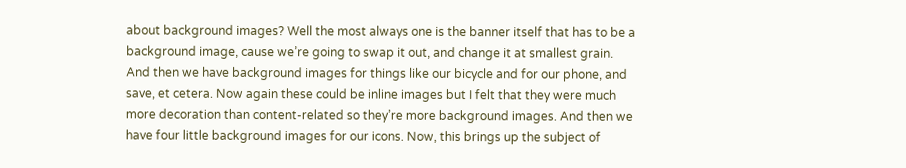about background images? Well the most always one is the banner itself that has to be a background image, cause we’re going to swap it out, and change it at smallest grain. And then we have background images for things like our bicycle and for our phone, and save, et cetera. Now again these could be inline images but I felt that they were much more decoration than content-related so they’re more background images. And then we have four little background images for our icons. Now, this brings up the subject of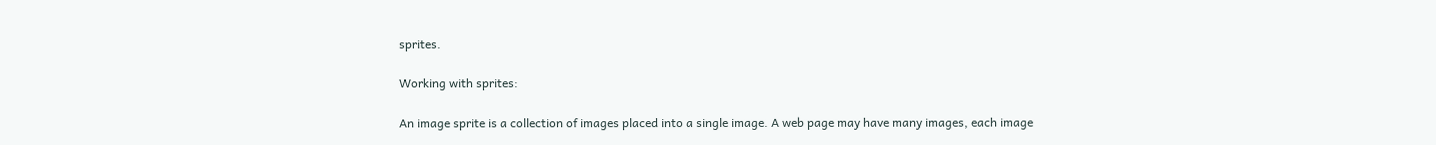sprites.

Working with sprites:

An image sprite is a collection of images placed into a single image. A web page may have many images, each image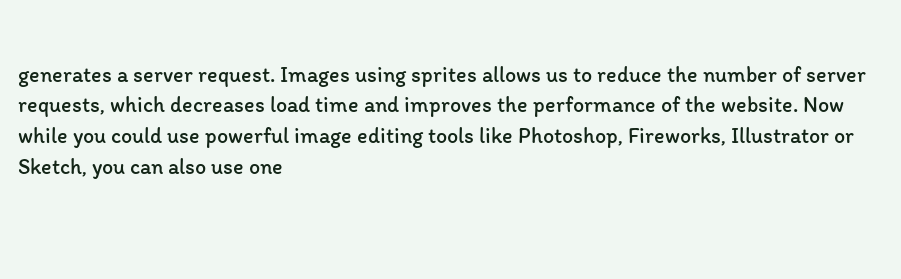generates a server request. Images using sprites allows us to reduce the number of server requests, which decreases load time and improves the performance of the website. Now while you could use powerful image editing tools like Photoshop, Fireworks, Illustrator or Sketch, you can also use one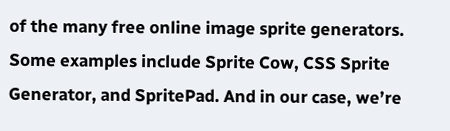of the many free online image sprite generators. Some examples include Sprite Cow, CSS Sprite Generator, and SpritePad. And in our case, we’re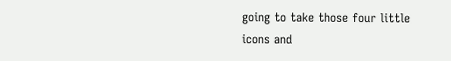going to take those four little icons and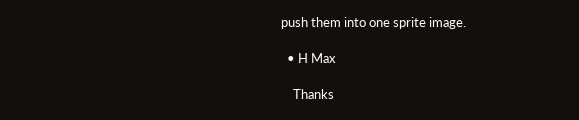push them into one sprite image.

  • H Max

    Thanks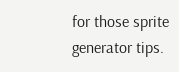for those sprite generator tips.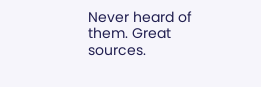Never heard of them. Great sources.